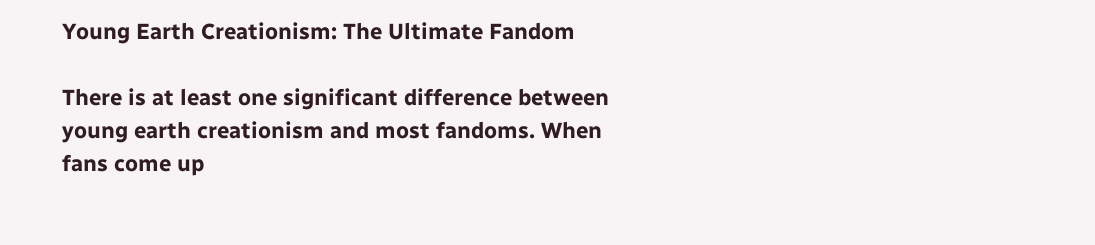Young Earth Creationism: The Ultimate Fandom

There is at least one significant difference between young earth creationism and most fandoms. When fans come up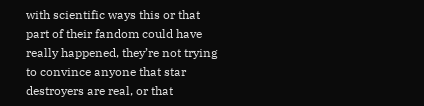with scientific ways this or that part of their fandom could have really happened, they’re not trying to convince anyone that star destroyers are real, or that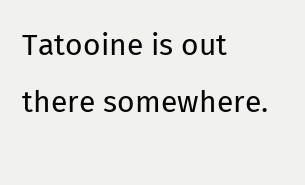Tatooine is out there somewhere.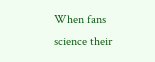When fans science their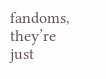fandoms, they’re just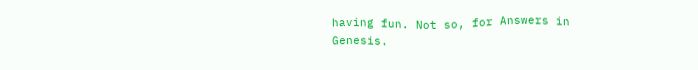having fun. Not so, for Answers in Genesis.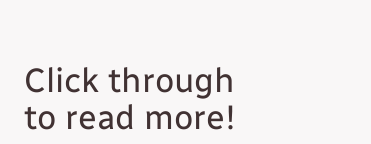Click through to read more!